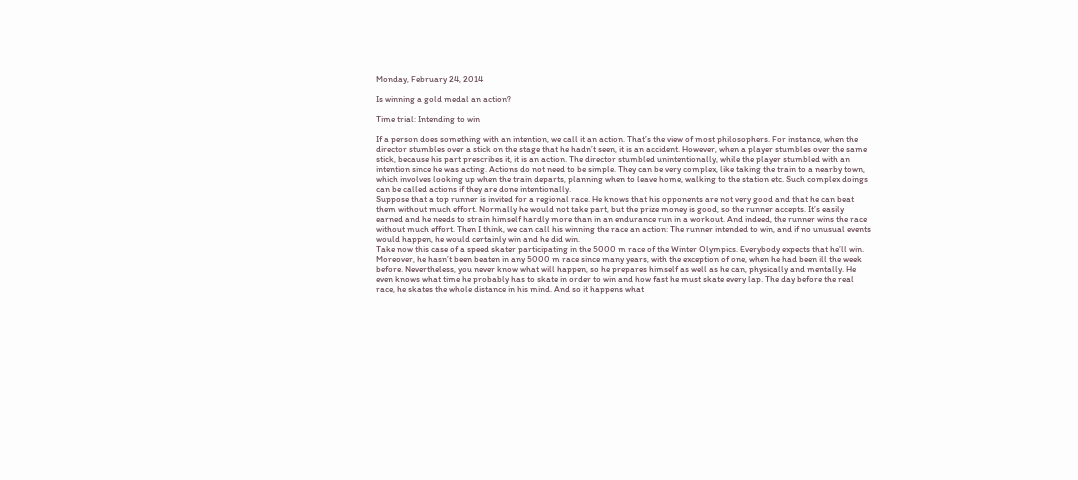Monday, February 24, 2014

Is winning a gold medal an action?

Time trial: Intending to win

If a person does something with an intention, we call it an action. That’s the view of most philosophers. For instance, when the director stumbles over a stick on the stage that he hadn’t seen, it is an accident. However, when a player stumbles over the same stick, because his part prescribes it, it is an action. The director stumbled unintentionally, while the player stumbled with an intention since he was acting. Actions do not need to be simple. They can be very complex, like taking the train to a nearby town, which involves looking up when the train departs, planning when to leave home, walking to the station etc. Such complex doings can be called actions if they are done intentionally.
Suppose that a top runner is invited for a regional race. He knows that his opponents are not very good and that he can beat them without much effort. Normally he would not take part, but the prize money is good, so the runner accepts. It’s easily earned and he needs to strain himself hardly more than in an endurance run in a workout. And indeed, the runner wins the race without much effort. Then I think, we can call his winning the race an action: The runner intended to win, and if no unusual events would happen, he would certainly win and he did win.
Take now this case of a speed skater participating in the 5000 m race of the Winter Olympics. Everybody expects that he’ll win. Moreover, he hasn’t been beaten in any 5000 m race since many years, with the exception of one, when he had been ill the week before. Nevertheless, you never know what will happen, so he prepares himself as well as he can, physically and mentally. He even knows what time he probably has to skate in order to win and how fast he must skate every lap. The day before the real race, he skates the whole distance in his mind. And so it happens what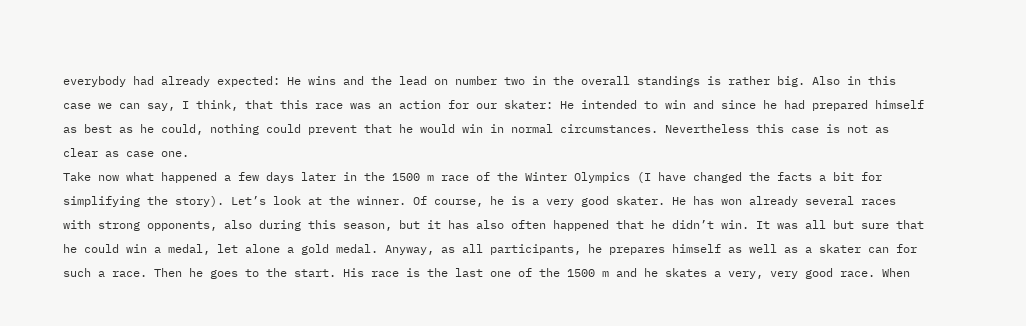everybody had already expected: He wins and the lead on number two in the overall standings is rather big. Also in this case we can say, I think, that this race was an action for our skater: He intended to win and since he had prepared himself as best as he could, nothing could prevent that he would win in normal circumstances. Nevertheless this case is not as clear as case one.
Take now what happened a few days later in the 1500 m race of the Winter Olympics (I have changed the facts a bit for simplifying the story). Let’s look at the winner. Of course, he is a very good skater. He has won already several races with strong opponents, also during this season, but it has also often happened that he didn’t win. It was all but sure that he could win a medal, let alone a gold medal. Anyway, as all participants, he prepares himself as well as a skater can for such a race. Then he goes to the start. His race is the last one of the 1500 m and he skates a very, very good race. When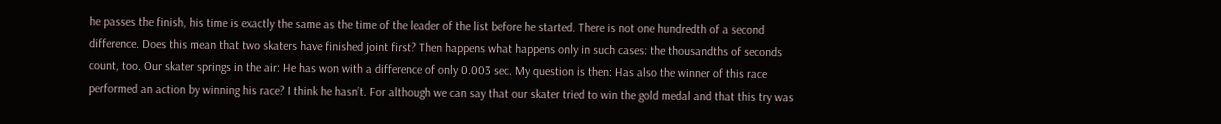he passes the finish, his time is exactly the same as the time of the leader of the list before he started. There is not one hundredth of a second difference. Does this mean that two skaters have finished joint first? Then happens what happens only in such cases: the thousandths of seconds count, too. Our skater springs in the air: He has won with a difference of only 0.003 sec. My question is then: Has also the winner of this race performed an action by winning his race? I think he hasn’t. For although we can say that our skater tried to win the gold medal and that this try was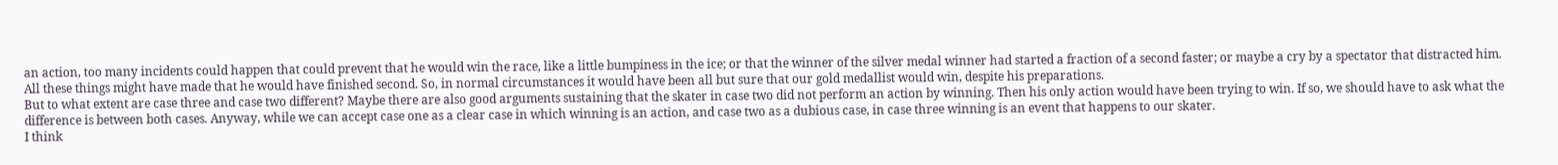an action, too many incidents could happen that could prevent that he would win the race, like a little bumpiness in the ice; or that the winner of the silver medal winner had started a fraction of a second faster; or maybe a cry by a spectator that distracted him. All these things might have made that he would have finished second. So, in normal circumstances it would have been all but sure that our gold medallist would win, despite his preparations.
But to what extent are case three and case two different? Maybe there are also good arguments sustaining that the skater in case two did not perform an action by winning. Then his only action would have been trying to win. If so, we should have to ask what the difference is between both cases. Anyway, while we can accept case one as a clear case in which winning is an action, and case two as a dubious case, in case three winning is an event that happens to our skater.
I think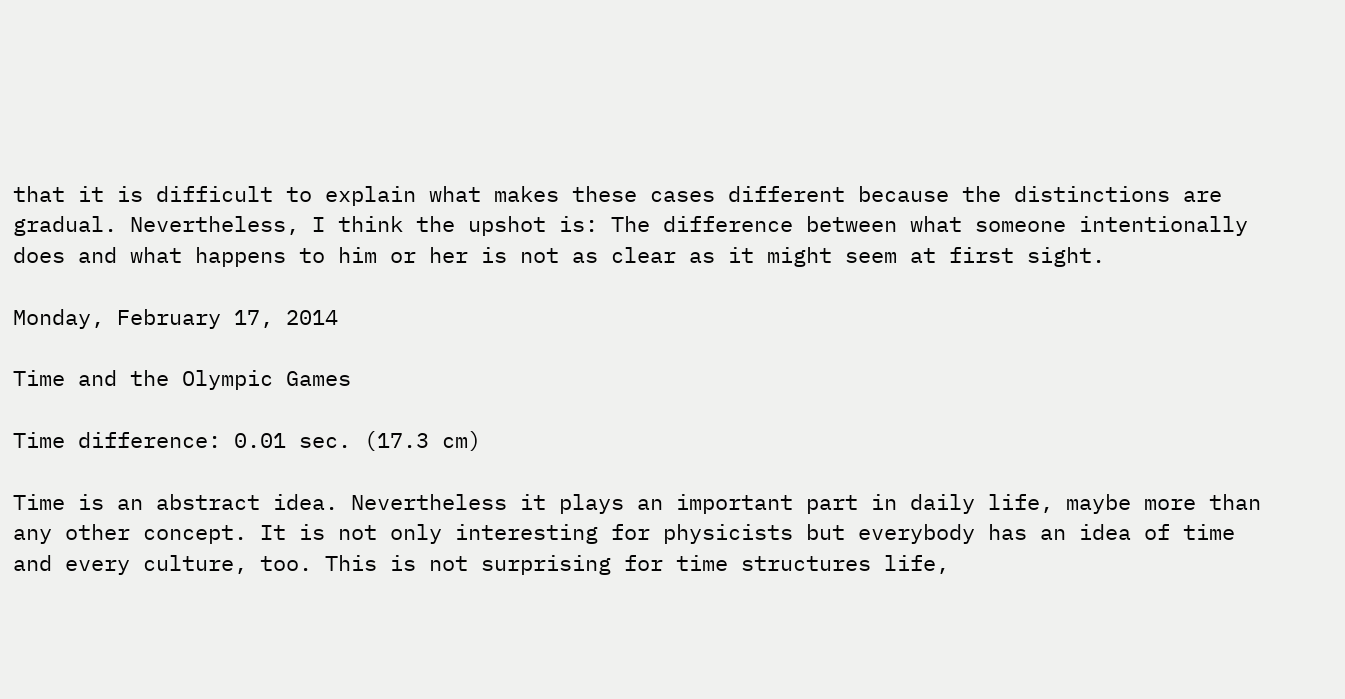that it is difficult to explain what makes these cases different because the distinctions are gradual. Nevertheless, I think the upshot is: The difference between what someone intentionally does and what happens to him or her is not as clear as it might seem at first sight.

Monday, February 17, 2014

Time and the Olympic Games

Time difference: 0.01 sec. (17.3 cm)

Time is an abstract idea. Nevertheless it plays an important part in daily life, maybe more than any other concept. It is not only interesting for physicists but everybody has an idea of time and every culture, too. This is not surprising for time structures life,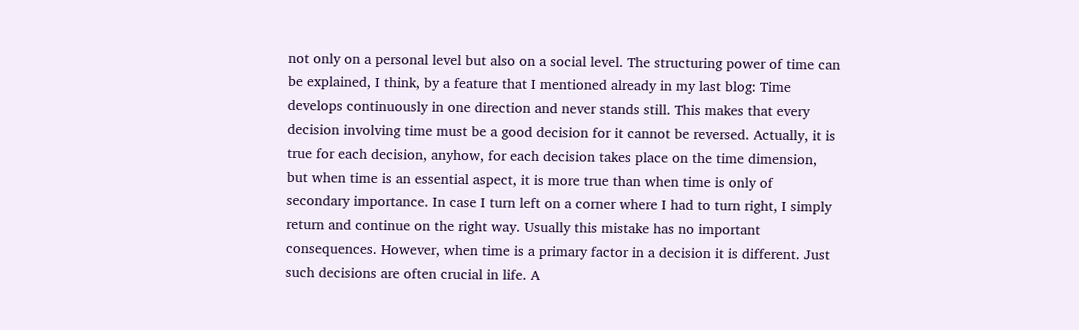not only on a personal level but also on a social level. The structuring power of time can be explained, I think, by a feature that I mentioned already in my last blog: Time develops continuously in one direction and never stands still. This makes that every decision involving time must be a good decision for it cannot be reversed. Actually, it is true for each decision, anyhow, for each decision takes place on the time dimension, but when time is an essential aspect, it is more true than when time is only of secondary importance. In case I turn left on a corner where I had to turn right, I simply return and continue on the right way. Usually this mistake has no important consequences. However, when time is a primary factor in a decision it is different. Just such decisions are often crucial in life. A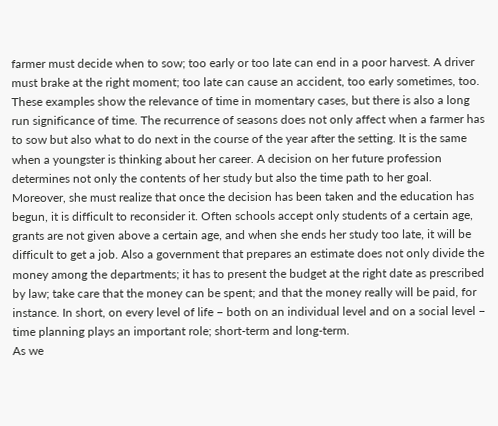farmer must decide when to sow; too early or too late can end in a poor harvest. A driver must brake at the right moment; too late can cause an accident, too early sometimes, too.
These examples show the relevance of time in momentary cases, but there is also a long run significance of time. The recurrence of seasons does not only affect when a farmer has to sow but also what to do next in the course of the year after the setting. It is the same when a youngster is thinking about her career. A decision on her future profession determines not only the contents of her study but also the time path to her goal. Moreover, she must realize that once the decision has been taken and the education has begun, it is difficult to reconsider it. Often schools accept only students of a certain age, grants are not given above a certain age, and when she ends her study too late, it will be difficult to get a job. Also a government that prepares an estimate does not only divide the money among the departments; it has to present the budget at the right date as prescribed by law; take care that the money can be spent; and that the money really will be paid, for instance. In short, on every level of life − both on an individual level and on a social level − time planning plays an important role; short-term and long-term.
As we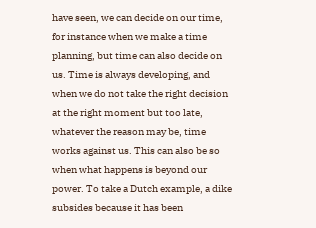have seen, we can decide on our time, for instance when we make a time planning, but time can also decide on us. Time is always developing, and when we do not take the right decision at the right moment but too late, whatever the reason may be, time works against us. This can also be so when what happens is beyond our power. To take a Dutch example, a dike subsides because it has been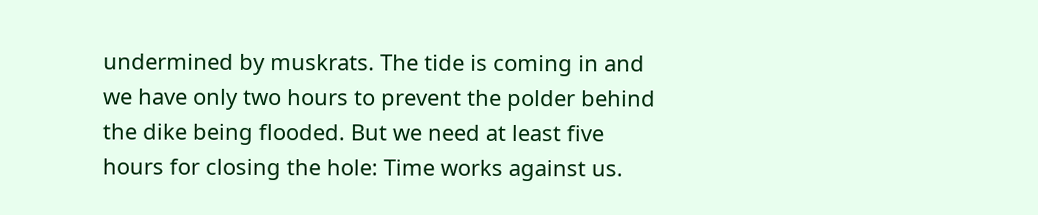undermined by muskrats. The tide is coming in and we have only two hours to prevent the polder behind the dike being flooded. But we need at least five hours for closing the hole: Time works against us.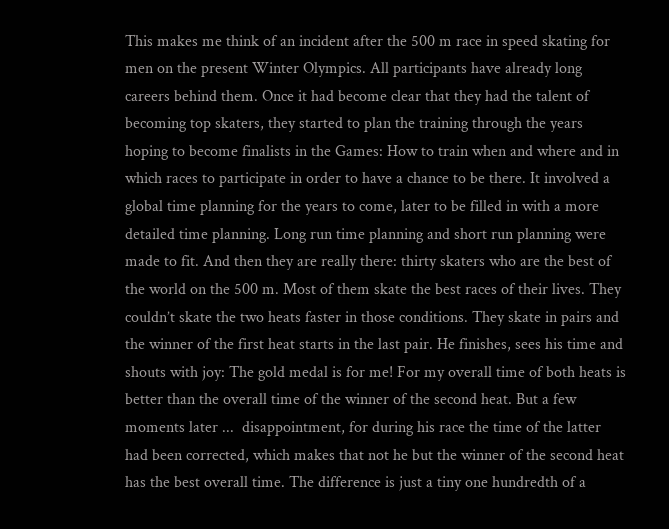This makes me think of an incident after the 500 m race in speed skating for men on the present Winter Olympics. All participants have already long careers behind them. Once it had become clear that they had the talent of becoming top skaters, they started to plan the training through the years hoping to become finalists in the Games: How to train when and where and in which races to participate in order to have a chance to be there. It involved a global time planning for the years to come, later to be filled in with a more detailed time planning. Long run time planning and short run planning were made to fit. And then they are really there: thirty skaters who are the best of the world on the 500 m. Most of them skate the best races of their lives. They couldn’t skate the two heats faster in those conditions. They skate in pairs and the winner of the first heat starts in the last pair. He finishes, sees his time and shouts with joy: The gold medal is for me! For my overall time of both heats is better than the overall time of the winner of the second heat. But a few moments later ...  disappointment, for during his race the time of the latter had been corrected, which makes that not he but the winner of the second heat has the best overall time. The difference is just a tiny one hundredth of a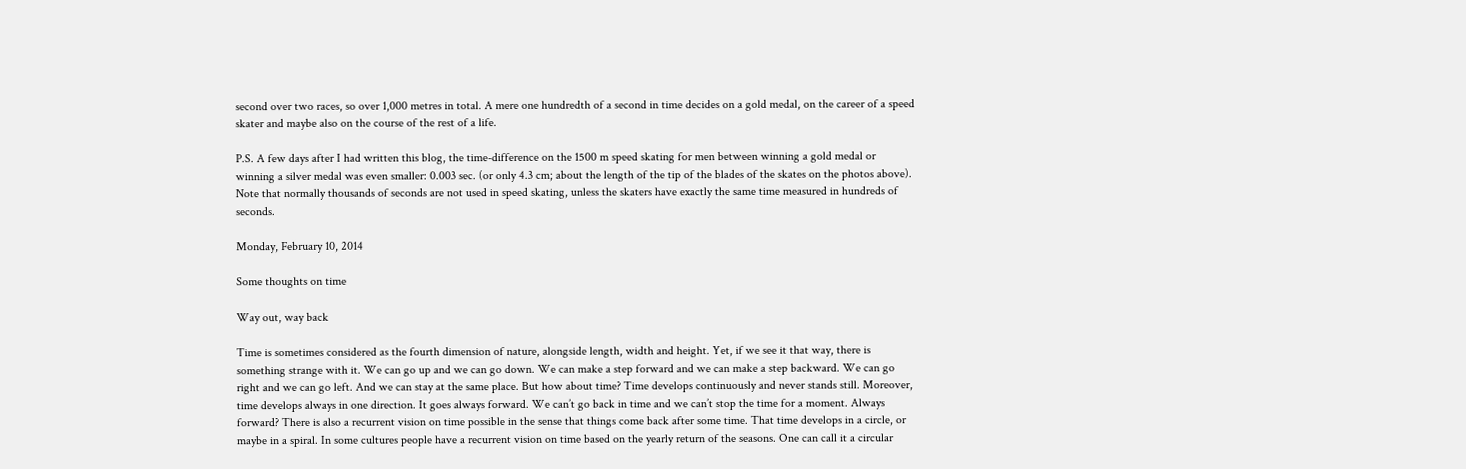second over two races, so over 1,000 metres in total. A mere one hundredth of a second in time decides on a gold medal, on the career of a speed skater and maybe also on the course of the rest of a life.

P.S. A few days after I had written this blog, the time-difference on the 1500 m speed skating for men between winning a gold medal or winning a silver medal was even smaller: 0.003 sec. (or only 4.3 cm; about the length of the tip of the blades of the skates on the photos above). Note that normally thousands of seconds are not used in speed skating, unless the skaters have exactly the same time measured in hundreds of seconds.

Monday, February 10, 2014

Some thoughts on time

Way out, way back

Time is sometimes considered as the fourth dimension of nature, alongside length, width and height. Yet, if we see it that way, there is something strange with it. We can go up and we can go down. We can make a step forward and we can make a step backward. We can go right and we can go left. And we can stay at the same place. But how about time? Time develops continuously and never stands still. Moreover, time develops always in one direction. It goes always forward. We can’t go back in time and we can’t stop the time for a moment. Always forward? There is also a recurrent vision on time possible in the sense that things come back after some time. That time develops in a circle, or maybe in a spiral. In some cultures people have a recurrent vision on time based on the yearly return of the seasons. One can call it a circular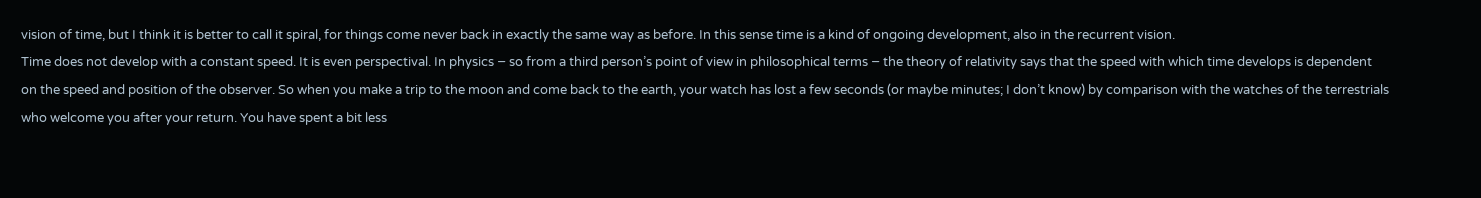vision of time, but I think it is better to call it spiral, for things come never back in exactly the same way as before. In this sense time is a kind of ongoing development, also in the recurrent vision.
Time does not develop with a constant speed. It is even perspectival. In physics − so from a third person’s point of view in philosophical terms − the theory of relativity says that the speed with which time develops is dependent on the speed and position of the observer. So when you make a trip to the moon and come back to the earth, your watch has lost a few seconds (or maybe minutes; I don’t know) by comparison with the watches of the terrestrials who welcome you after your return. You have spent a bit less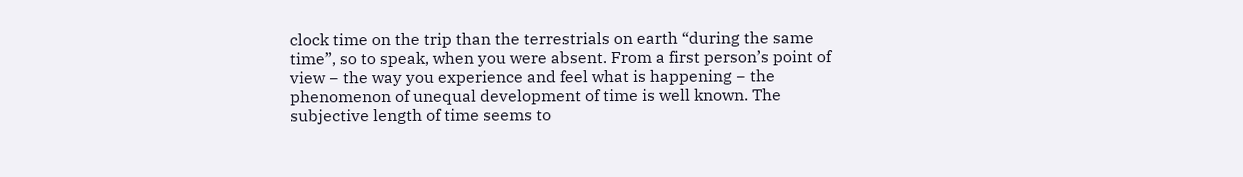clock time on the trip than the terrestrials on earth “during the same time”, so to speak, when you were absent. From a first person’s point of view − the way you experience and feel what is happening − the phenomenon of unequal development of time is well known. The subjective length of time seems to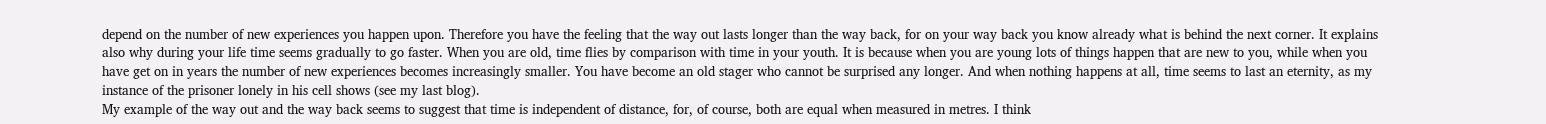depend on the number of new experiences you happen upon. Therefore you have the feeling that the way out lasts longer than the way back, for on your way back you know already what is behind the next corner. It explains also why during your life time seems gradually to go faster. When you are old, time flies by comparison with time in your youth. It is because when you are young lots of things happen that are new to you, while when you have get on in years the number of new experiences becomes increasingly smaller. You have become an old stager who cannot be surprised any longer. And when nothing happens at all, time seems to last an eternity, as my instance of the prisoner lonely in his cell shows (see my last blog).
My example of the way out and the way back seems to suggest that time is independent of distance, for, of course, both are equal when measured in metres. I think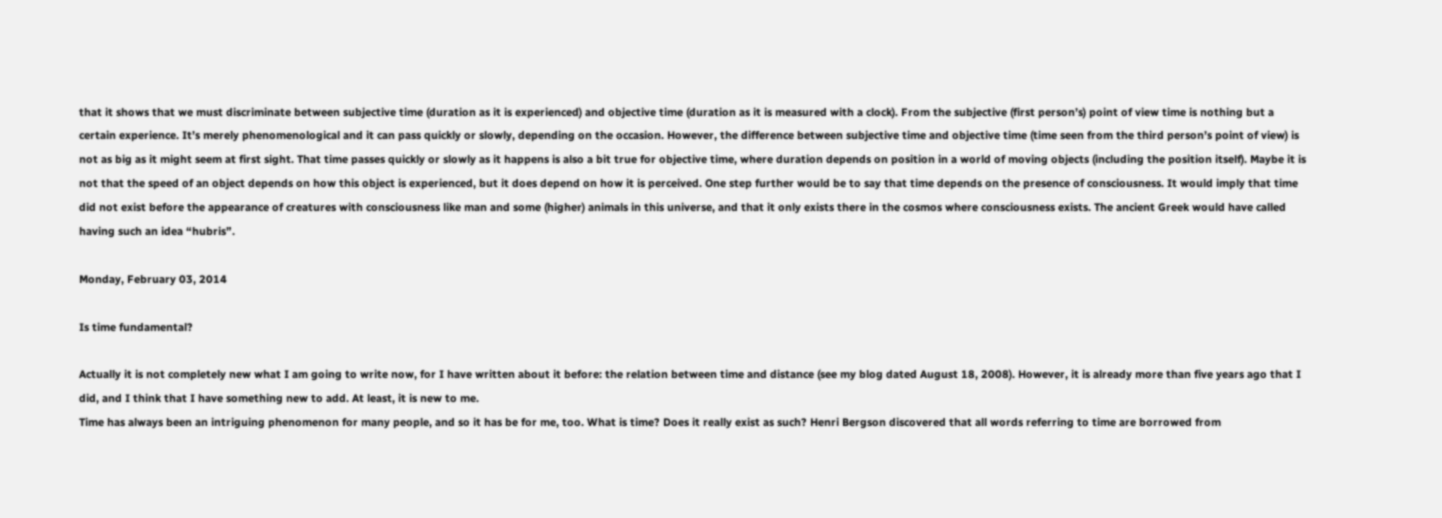that it shows that we must discriminate between subjective time (duration as it is experienced) and objective time (duration as it is measured with a clock). From the subjective (first person’s) point of view time is nothing but a certain experience. It’s merely phenomenological and it can pass quickly or slowly, depending on the occasion. However, the difference between subjective time and objective time (time seen from the third person’s point of view) is not as big as it might seem at first sight. That time passes quickly or slowly as it happens is also a bit true for objective time, where duration depends on position in a world of moving objects (including the position itself). Maybe it is not that the speed of an object depends on how this object is experienced, but it does depend on how it is perceived. One step further would be to say that time depends on the presence of consciousness. It would imply that time did not exist before the appearance of creatures with consciousness like man and some (higher) animals in this universe, and that it only exists there in the cosmos where consciousness exists. The ancient Greek would have called having such an idea “hubris”.

Monday, February 03, 2014

Is time fundamental?

Actually it is not completely new what I am going to write now, for I have written about it before: the relation between time and distance (see my blog dated August 18, 2008). However, it is already more than five years ago that I did, and I think that I have something new to add. At least, it is new to me.
Time has always been an intriguing phenomenon for many people, and so it has be for me, too. What is time? Does it really exist as such? Henri Bergson discovered that all words referring to time are borrowed from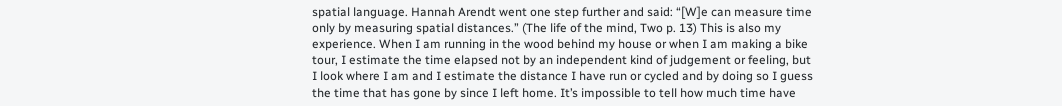spatial language. Hannah Arendt went one step further and said: “[W]e can measure time only by measuring spatial distances.” (The life of the mind, Two p. 13) This is also my experience. When I am running in the wood behind my house or when I am making a bike tour, I estimate the time elapsed not by an independent kind of judgement or feeling, but I look where I am and I estimate the distance I have run or cycled and by doing so I guess the time that has gone by since I left home. It’s impossible to tell how much time have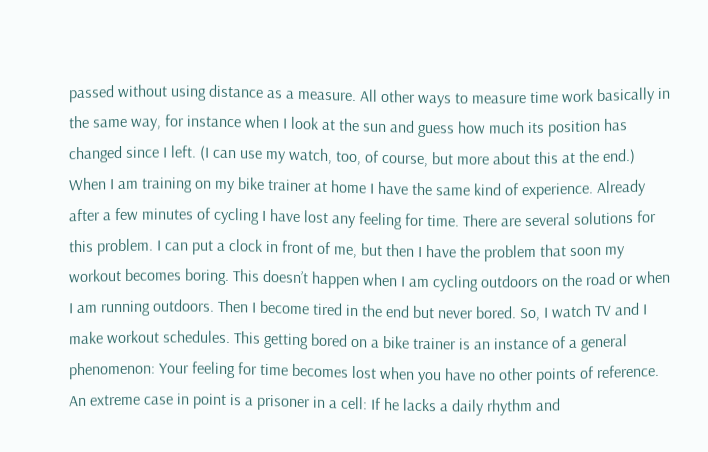passed without using distance as a measure. All other ways to measure time work basically in the same way, for instance when I look at the sun and guess how much its position has changed since I left. (I can use my watch, too, of course, but more about this at the end.)
When I am training on my bike trainer at home I have the same kind of experience. Already after a few minutes of cycling I have lost any feeling for time. There are several solutions for this problem. I can put a clock in front of me, but then I have the problem that soon my workout becomes boring. This doesn’t happen when I am cycling outdoors on the road or when I am running outdoors. Then I become tired in the end but never bored. So, I watch TV and I make workout schedules. This getting bored on a bike trainer is an instance of a general phenomenon: Your feeling for time becomes lost when you have no other points of reference. An extreme case in point is a prisoner in a cell: If he lacks a daily rhythm and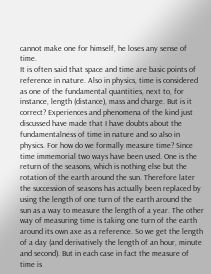cannot make one for himself, he loses any sense of time.
It is often said that space and time are basic points of reference in nature. Also in physics, time is considered as one of the fundamental quantities, next to, for instance, length (distance), mass and charge. But is it correct? Experiences and phenomena of the kind just discussed have made that I have doubts about the fundamentalness of time in nature and so also in physics. For how do we formally measure time? Since time immemorial two ways have been used. One is the return of the seasons, which is nothing else but the rotation of the earth around the sun. Therefore later the succession of seasons has actually been replaced by using the length of one turn of the earth around the sun as a way to measure the length of a year. The other way of measuring time is taking one turn of the earth around its own axe as a reference. So we get the length of a day (and derivatively the length of an hour, minute and second). But in each case in fact the measure of time is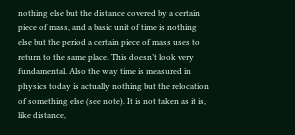nothing else but the distance covered by a certain piece of mass, and a basic unit of time is nothing else but the period a certain piece of mass uses to return to the same place. This doesn’t look very fundamental. Also the way time is measured in physics today is actually nothing but the relocation of something else (see note). It is not taken as it is, like distance,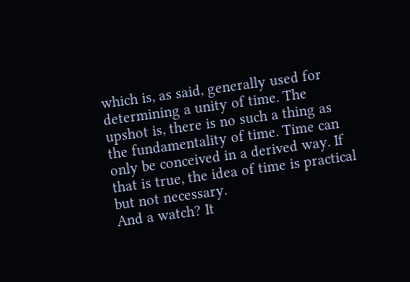which is, as said, generally used for determining a unity of time. The upshot is, there is no such a thing as the fundamentality of time. Time can only be conceived in a derived way. If that is true, the idea of time is practical but not necessary.
And a watch? It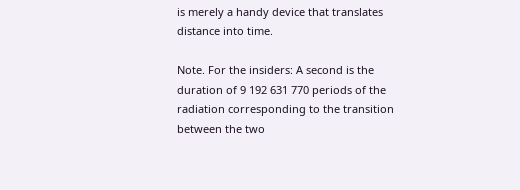is merely a handy device that translates distance into time.

Note. For the insiders: A second is the duration of 9 192 631 770 periods of the radiation corresponding to the transition between the two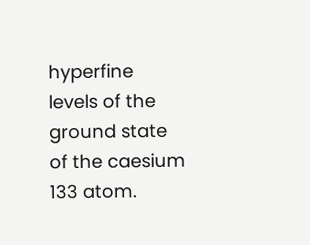hyperfine levels of the ground state of the caesium 133 atom.